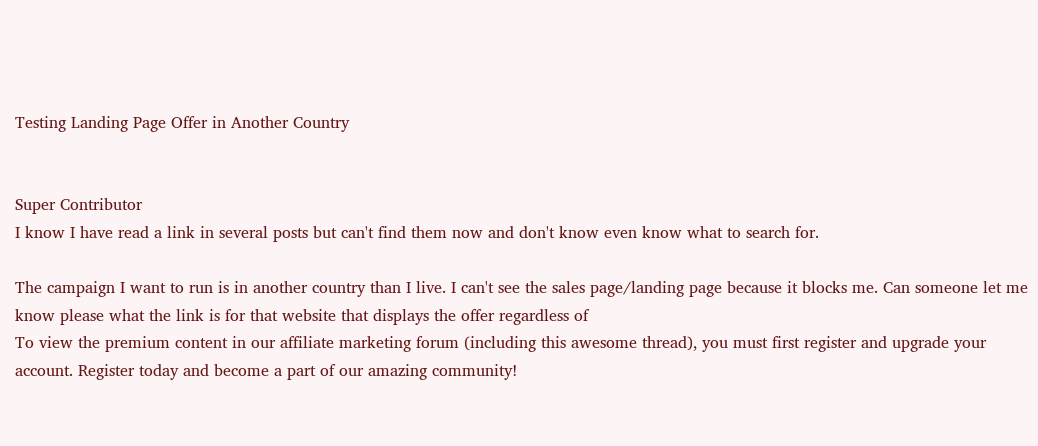Testing Landing Page Offer in Another Country


Super Contributor
I know I have read a link in several posts but can't find them now and don't know even know what to search for.

The campaign I want to run is in another country than I live. I can't see the sales page/landing page because it blocks me. Can someone let me know please what the link is for that website that displays the offer regardless of
To view the premium content in our affiliate marketing forum (including this awesome thread), you must first register and upgrade your account. Register today and become a part of our amazing community!